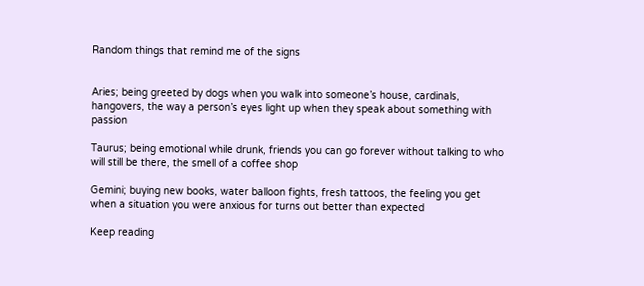Random things that remind me of the signs


Aries; being greeted by dogs when you walk into someone’s house, cardinals, hangovers, the way a person’s eyes light up when they speak about something with passion

Taurus; being emotional while drunk, friends you can go forever without talking to who will still be there, the smell of a coffee shop

Gemini; buying new books, water balloon fights, fresh tattoos, the feeling you get when a situation you were anxious for turns out better than expected

Keep reading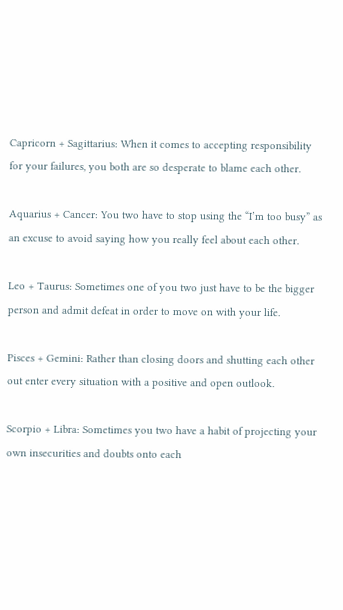Capricorn + Sagittarius: When it comes to accepting responsibility for your failures, you both are so desperate to blame each other.

Aquarius + Cancer: You two have to stop using the “I’m too busy” as an excuse to avoid saying how you really feel about each other.

Leo + Taurus: Sometimes one of you two just have to be the bigger person and admit defeat in order to move on with your life.

Pisces + Gemini: Rather than closing doors and shutting each other out enter every situation with a positive and open outlook.

Scorpio + Libra: Sometimes you two have a habit of projecting your own insecurities and doubts onto each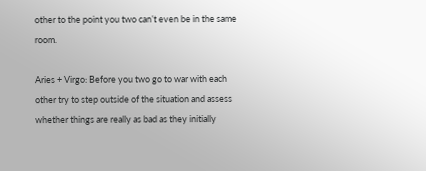other to the point you two can’t even be in the same room.

Aries + Virgo: Before you two go to war with each other try to step outside of the situation and assess whether things are really as bad as they initially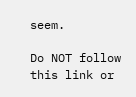seem.

Do NOT follow this link or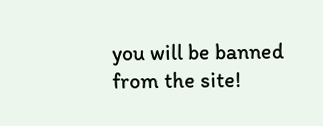you will be banned from the site!